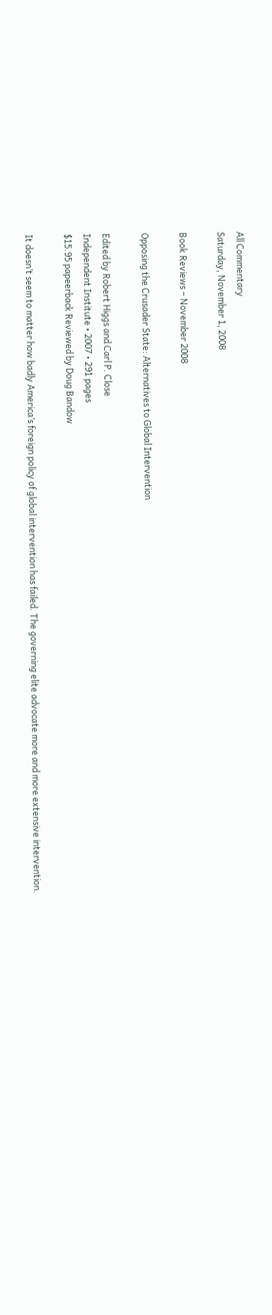All Commentary
Saturday, November 1, 2008

Book Reviews – November 2008

Opposing the Crusader State: Alternatives to Global Intervention

Edited by Robert Higgs and Carl P. Close
Independent Institute • 2007 • 291 pages
$15.95 papeerback Reviewed by Doug Bandow

It doesn’t seem to matter how badly America’s foreign policy of global intervention has failed. The governing elite advocate more and more extensive intervention.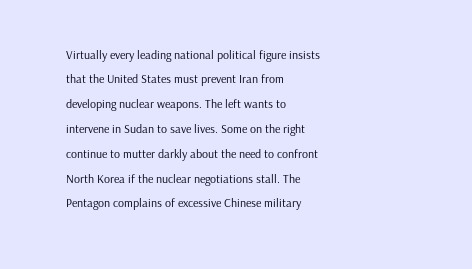Virtually every leading national political figure insists that the United States must prevent Iran from developing nuclear weapons. The left wants to intervene in Sudan to save lives. Some on the right continue to mutter darkly about the need to confront North Korea if the nuclear negotiations stall. The Pentagon complains of excessive Chinese military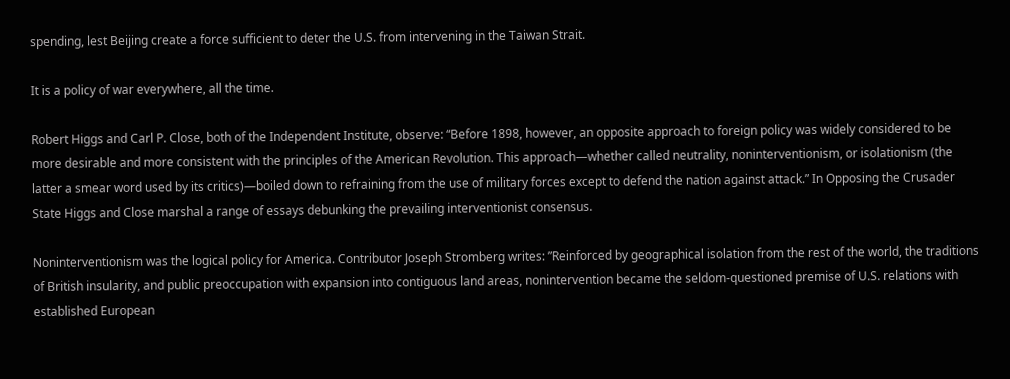spending, lest Beijing create a force sufficient to deter the U.S. from intervening in the Taiwan Strait.

It is a policy of war everywhere, all the time.

Robert Higgs and Carl P. Close, both of the Independent Institute, observe: “Before 1898, however, an opposite approach to foreign policy was widely considered to be more desirable and more consistent with the principles of the American Revolution. This approach—whether called neutrality, noninterventionism, or isolationism (the latter a smear word used by its critics)—boiled down to refraining from the use of military forces except to defend the nation against attack.” In Opposing the Crusader State Higgs and Close marshal a range of essays debunking the prevailing interventionist consensus.

Noninterventionism was the logical policy for America. Contributor Joseph Stromberg writes: ”Reinforced by geographical isolation from the rest of the world, the traditions of British insularity, and public preoccupation with expansion into contiguous land areas, nonintervention became the seldom-questioned premise of U.S. relations with established European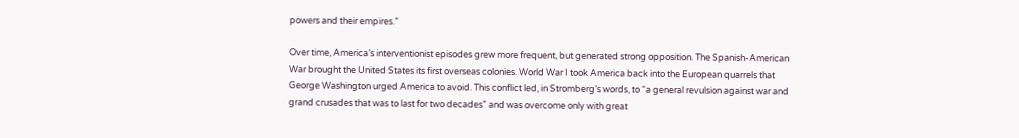powers and their empires.”

Over time, America’s interventionist episodes grew more frequent, but generated strong opposition. The Spanish-American War brought the United States its first overseas colonies. World War I took America back into the European quarrels that George Washington urged America to avoid. This conflict led, in Stromberg’s words, to “a general revulsion against war and grand crusades that was to last for two decades” and was overcome only with great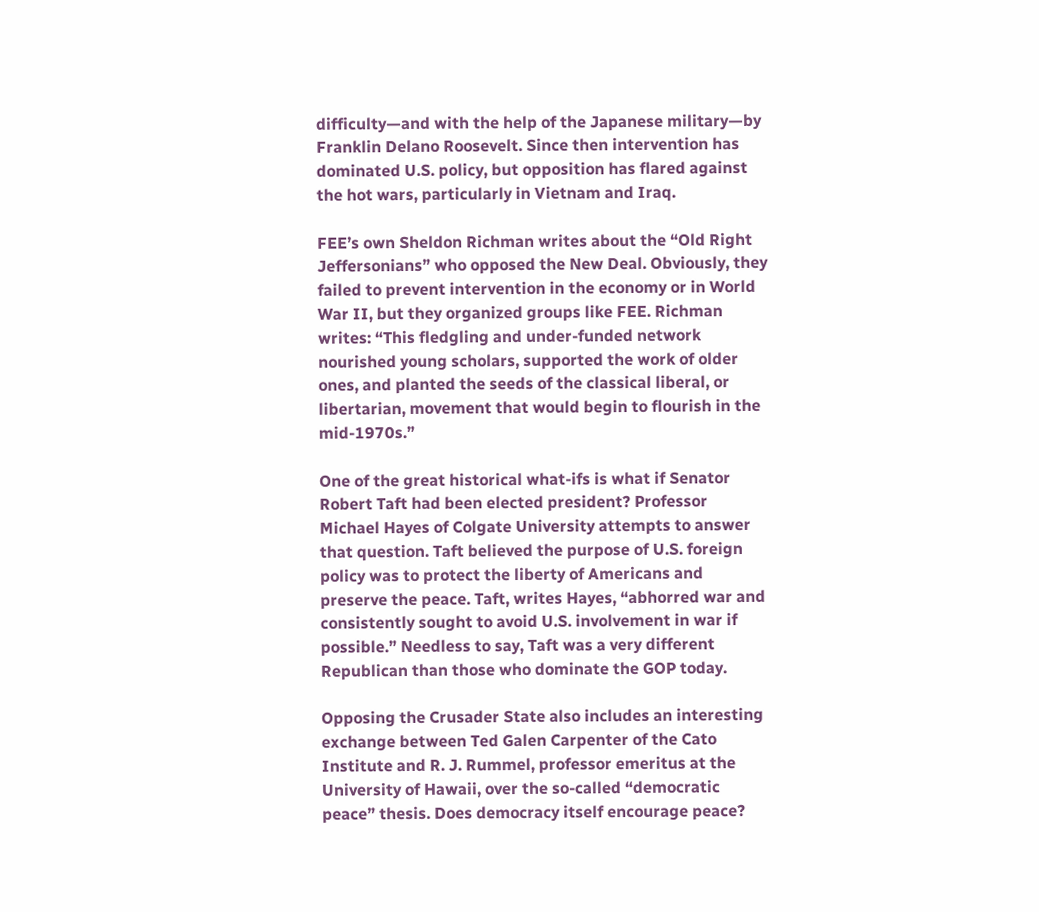difficulty—and with the help of the Japanese military—by Franklin Delano Roosevelt. Since then intervention has dominated U.S. policy, but opposition has flared against the hot wars, particularly in Vietnam and Iraq.

FEE’s own Sheldon Richman writes about the “Old Right Jeffersonians” who opposed the New Deal. Obviously, they failed to prevent intervention in the economy or in World War II, but they organized groups like FEE. Richman writes: “This fledgling and under-funded network nourished young scholars, supported the work of older ones, and planted the seeds of the classical liberal, or libertarian, movement that would begin to flourish in the mid-1970s.”

One of the great historical what-ifs is what if Senator Robert Taft had been elected president? Professor Michael Hayes of Colgate University attempts to answer that question. Taft believed the purpose of U.S. foreign policy was to protect the liberty of Americans and preserve the peace. Taft, writes Hayes, “abhorred war and consistently sought to avoid U.S. involvement in war if possible.” Needless to say, Taft was a very different Republican than those who dominate the GOP today.

Opposing the Crusader State also includes an interesting exchange between Ted Galen Carpenter of the Cato Institute and R. J. Rummel, professor emeritus at the University of Hawaii, over the so-called “democratic peace” thesis. Does democracy itself encourage peace?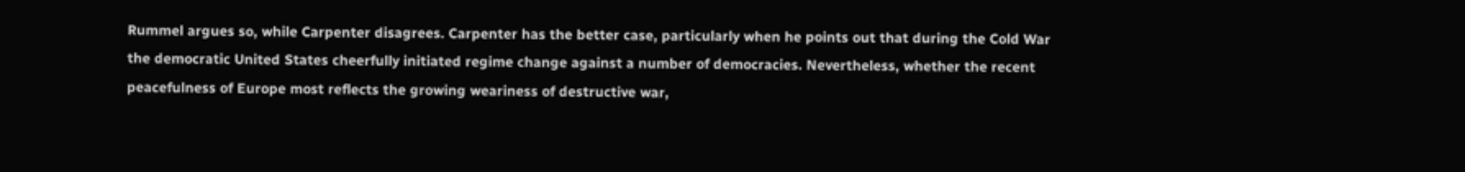Rummel argues so, while Carpenter disagrees. Carpenter has the better case, particularly when he points out that during the Cold War the democratic United States cheerfully initiated regime change against a number of democracies. Nevertheless, whether the recent peacefulness of Europe most reflects the growing weariness of destructive war,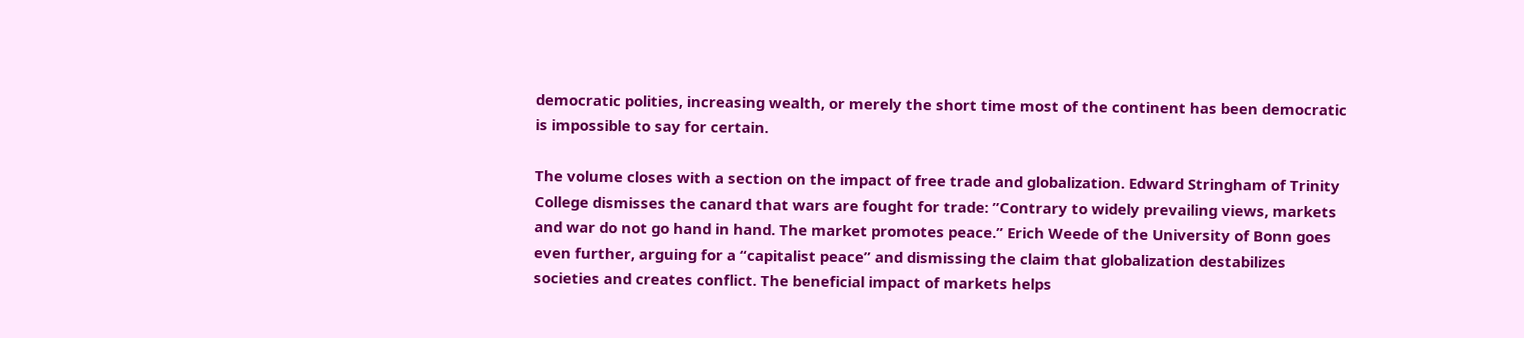democratic polities, increasing wealth, or merely the short time most of the continent has been democratic is impossible to say for certain.

The volume closes with a section on the impact of free trade and globalization. Edward Stringham of Trinity College dismisses the canard that wars are fought for trade: ”Contrary to widely prevailing views, markets and war do not go hand in hand. The market promotes peace.” Erich Weede of the University of Bonn goes even further, arguing for a “capitalist peace” and dismissing the claim that globalization destabilizes societies and creates conflict. The beneficial impact of markets helps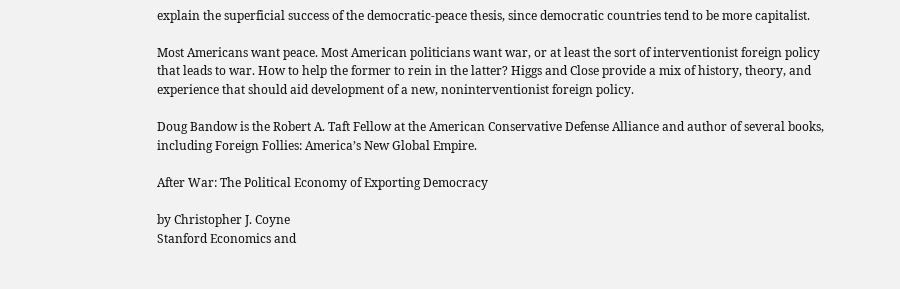explain the superficial success of the democratic-peace thesis, since democratic countries tend to be more capitalist.

Most Americans want peace. Most American politicians want war, or at least the sort of interventionist foreign policy that leads to war. How to help the former to rein in the latter? Higgs and Close provide a mix of history, theory, and experience that should aid development of a new, noninterventionist foreign policy.

Doug Bandow is the Robert A. Taft Fellow at the American Conservative Defense Alliance and author of several books, including Foreign Follies: America’s New Global Empire.

After War: The Political Economy of Exporting Democracy

by Christopher J. Coyne
Stanford Economics and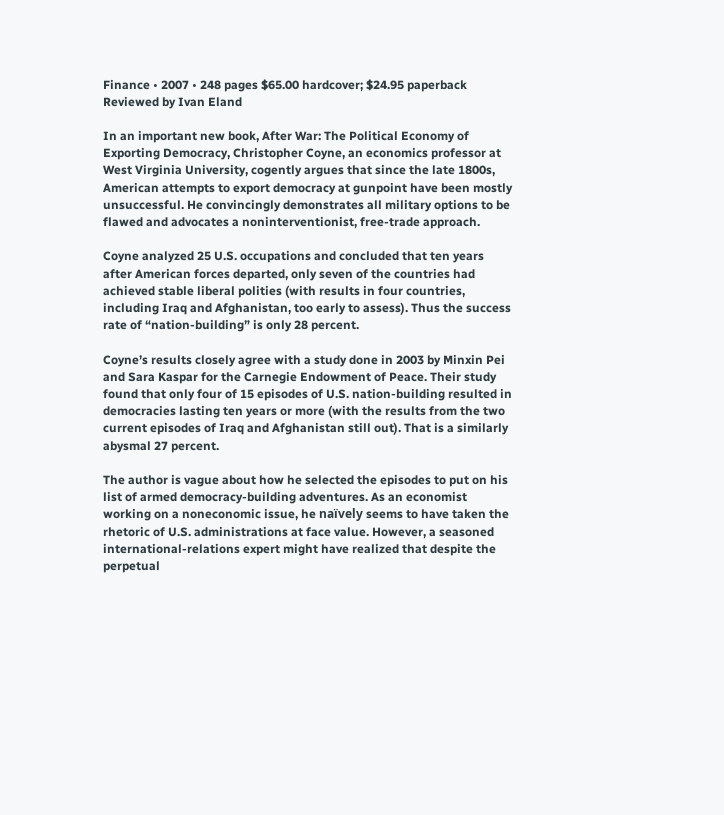Finance • 2007 • 248 pages $65.00 hardcover; $24.95 paperback
Reviewed by Ivan Eland

In an important new book, After War: The Political Economy of Exporting Democracy, Christopher Coyne, an economics professor at West Virginia University, cogently argues that since the late 1800s, American attempts to export democracy at gunpoint have been mostly unsuccessful. He convincingly demonstrates all military options to be flawed and advocates a noninterventionist, free-trade approach.

Coyne analyzed 25 U.S. occupations and concluded that ten years after American forces departed, only seven of the countries had achieved stable liberal polities (with results in four countries, including Iraq and Afghanistan, too early to assess). Thus the success rate of “nation-building” is only 28 percent.

Coyne’s results closely agree with a study done in 2003 by Minxin Pei and Sara Kaspar for the Carnegie Endowment of Peace. Their study found that only four of 15 episodes of U.S. nation-building resulted in democracies lasting ten years or more (with the results from the two current episodes of Iraq and Afghanistan still out). That is a similarly abysmal 27 percent.

The author is vague about how he selected the episodes to put on his list of armed democracy-building adventures. As an economist working on a noneconomic issue, he naïvely seems to have taken the rhetoric of U.S. administrations at face value. However, a seasoned international-relations expert might have realized that despite the perpetual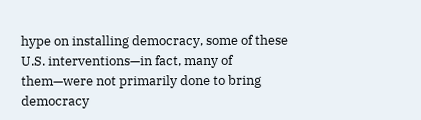hype on installing democracy, some of these U.S. interventions—in fact, many of them—were not primarily done to bring democracy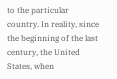to the particular country. In reality, since the beginning of the last century, the United States, when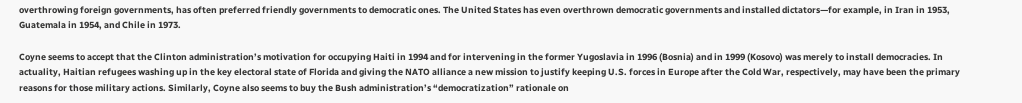overthrowing foreign governments, has often preferred friendly governments to democratic ones. The United States has even overthrown democratic governments and installed dictators—for example, in Iran in 1953, Guatemala in 1954, and Chile in 1973.

Coyne seems to accept that the Clinton administration’s motivation for occupying Haiti in 1994 and for intervening in the former Yugoslavia in 1996 (Bosnia) and in 1999 (Kosovo) was merely to install democracies. In actuality, Haitian refugees washing up in the key electoral state of Florida and giving the NATO alliance a new mission to justify keeping U.S. forces in Europe after the Cold War, respectively, may have been the primary reasons for those military actions. Similarly, Coyne also seems to buy the Bush administration’s “democratization” rationale on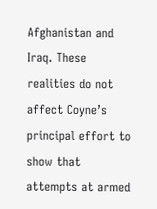Afghanistan and Iraq. These realities do not affect Coyne’s principal effort to show that attempts at armed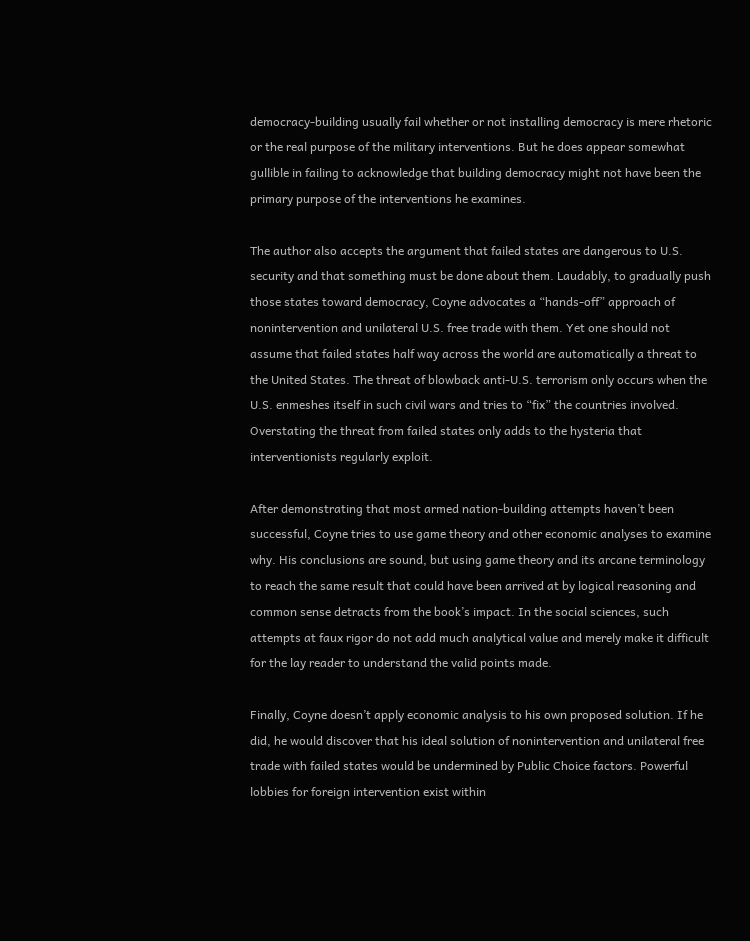democracy-building usually fail whether or not installing democracy is mere rhetoric or the real purpose of the military interventions. But he does appear somewhat gullible in failing to acknowledge that building democracy might not have been the primary purpose of the interventions he examines.

The author also accepts the argument that failed states are dangerous to U.S. security and that something must be done about them. Laudably, to gradually push those states toward democracy, Coyne advocates a “hands-off” approach of nonintervention and unilateral U.S. free trade with them. Yet one should not assume that failed states half way across the world are automatically a threat to the United States. The threat of blowback anti-U.S. terrorism only occurs when the U.S. enmeshes itself in such civil wars and tries to “fix” the countries involved. Overstating the threat from failed states only adds to the hysteria that interventionists regularly exploit.

After demonstrating that most armed nation-building attempts haven’t been successful, Coyne tries to use game theory and other economic analyses to examine why. His conclusions are sound, but using game theory and its arcane terminology to reach the same result that could have been arrived at by logical reasoning and common sense detracts from the book’s impact. In the social sciences, such attempts at faux rigor do not add much analytical value and merely make it difficult for the lay reader to understand the valid points made.

Finally, Coyne doesn’t apply economic analysis to his own proposed solution. If he did, he would discover that his ideal solution of nonintervention and unilateral free trade with failed states would be undermined by Public Choice factors. Powerful lobbies for foreign intervention exist within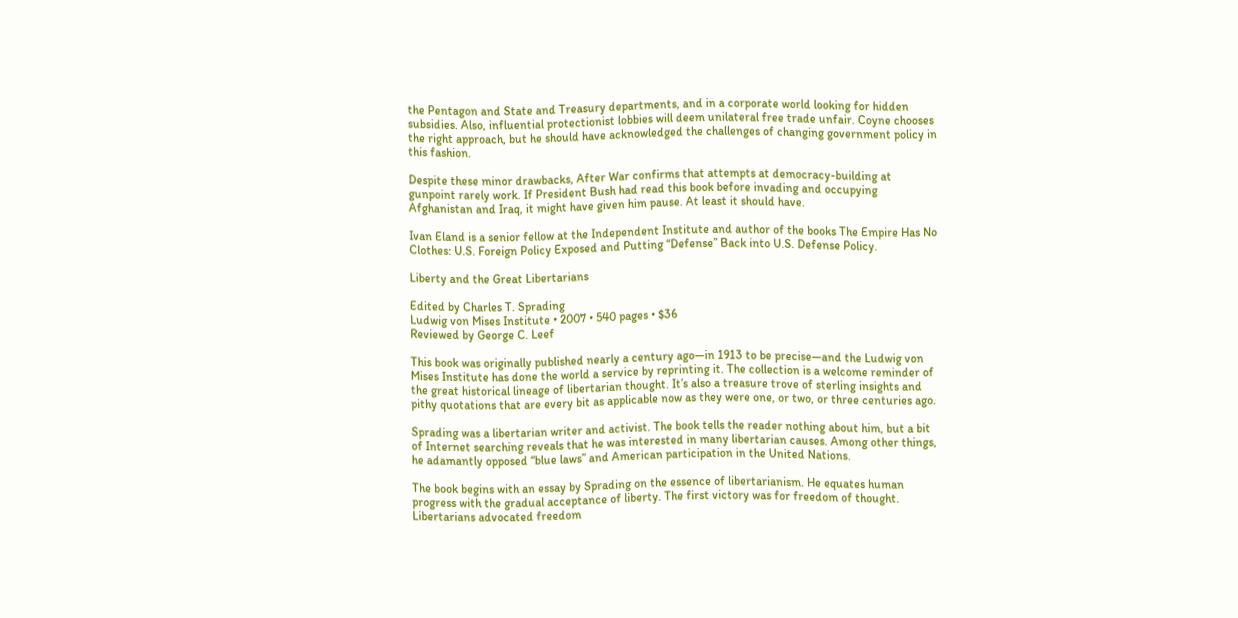the Pentagon and State and Treasury departments, and in a corporate world looking for hidden subsidies. Also, influential protectionist lobbies will deem unilateral free trade unfair. Coyne chooses the right approach, but he should have acknowledged the challenges of changing government policy in this fashion.

Despite these minor drawbacks, After War confirms that attempts at democracy-building at gunpoint rarely work. If President Bush had read this book before invading and occupying Afghanistan and Iraq, it might have given him pause. At least it should have.

Ivan Eland is a senior fellow at the Independent Institute and author of the books The Empire Has No Clothes: U.S. Foreign Policy Exposed and Putting “Defense” Back into U.S. Defense Policy.

Liberty and the Great Libertarians

Edited by Charles T. Sprading
Ludwig von Mises Institute • 2007 • 540 pages • $36
Reviewed by George C. Leef

This book was originally published nearly a century ago—in 1913 to be precise—and the Ludwig von Mises Institute has done the world a service by reprinting it. The collection is a welcome reminder of the great historical lineage of libertarian thought. It’s also a treasure trove of sterling insights and pithy quotations that are every bit as applicable now as they were one, or two, or three centuries ago.

Sprading was a libertarian writer and activist. The book tells the reader nothing about him, but a bit of Internet searching reveals that he was interested in many libertarian causes. Among other things, he adamantly opposed “blue laws” and American participation in the United Nations.

The book begins with an essay by Sprading on the essence of libertarianism. He equates human progress with the gradual acceptance of liberty. The first victory was for freedom of thought. Libertarians advocated freedom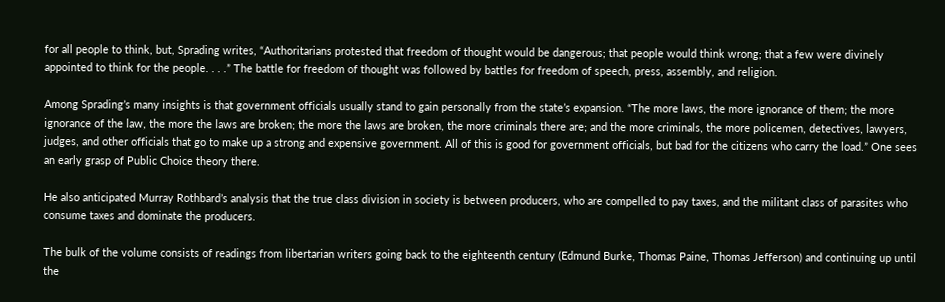for all people to think, but, Sprading writes, “Authoritarians protested that freedom of thought would be dangerous; that people would think wrong; that a few were divinely appointed to think for the people. . . .” The battle for freedom of thought was followed by battles for freedom of speech, press, assembly, and religion.

Among Sprading’s many insights is that government officials usually stand to gain personally from the state’s expansion. “The more laws, the more ignorance of them; the more ignorance of the law, the more the laws are broken; the more the laws are broken, the more criminals there are; and the more criminals, the more policemen, detectives, lawyers, judges, and other officials that go to make up a strong and expensive government. All of this is good for government officials, but bad for the citizens who carry the load.” One sees an early grasp of Public Choice theory there.

He also anticipated Murray Rothbard’s analysis that the true class division in society is between producers, who are compelled to pay taxes, and the militant class of parasites who consume taxes and dominate the producers.

The bulk of the volume consists of readings from libertarian writers going back to the eighteenth century (Edmund Burke, Thomas Paine, Thomas Jefferson) and continuing up until the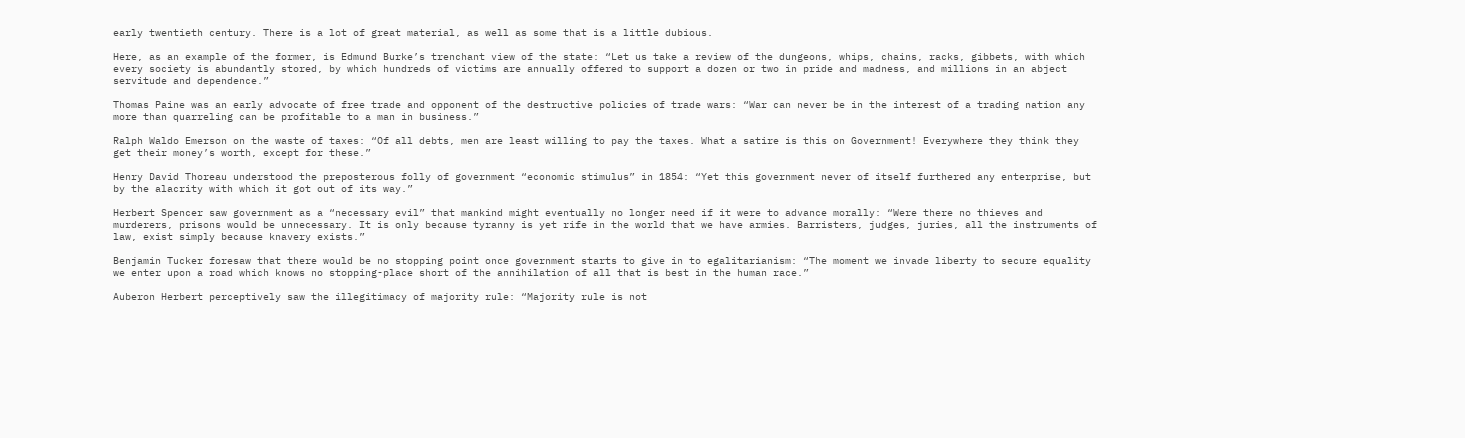early twentieth century. There is a lot of great material, as well as some that is a little dubious.

Here, as an example of the former, is Edmund Burke’s trenchant view of the state: “Let us take a review of the dungeons, whips, chains, racks, gibbets, with which every society is abundantly stored, by which hundreds of victims are annually offered to support a dozen or two in pride and madness, and millions in an abject servitude and dependence.”

Thomas Paine was an early advocate of free trade and opponent of the destructive policies of trade wars: “War can never be in the interest of a trading nation any more than quarreling can be profitable to a man in business.”

Ralph Waldo Emerson on the waste of taxes: “Of all debts, men are least willing to pay the taxes. What a satire is this on Government! Everywhere they think they get their money’s worth, except for these.”

Henry David Thoreau understood the preposterous folly of government “economic stimulus” in 1854: “Yet this government never of itself furthered any enterprise, but by the alacrity with which it got out of its way.”

Herbert Spencer saw government as a “necessary evil” that mankind might eventually no longer need if it were to advance morally: “Were there no thieves and murderers, prisons would be unnecessary. It is only because tyranny is yet rife in the world that we have armies. Barristers, judges, juries, all the instruments of law, exist simply because knavery exists.”

Benjamin Tucker foresaw that there would be no stopping point once government starts to give in to egalitarianism: “The moment we invade liberty to secure equality we enter upon a road which knows no stopping-place short of the annihilation of all that is best in the human race.”

Auberon Herbert perceptively saw the illegitimacy of majority rule: “Majority rule is not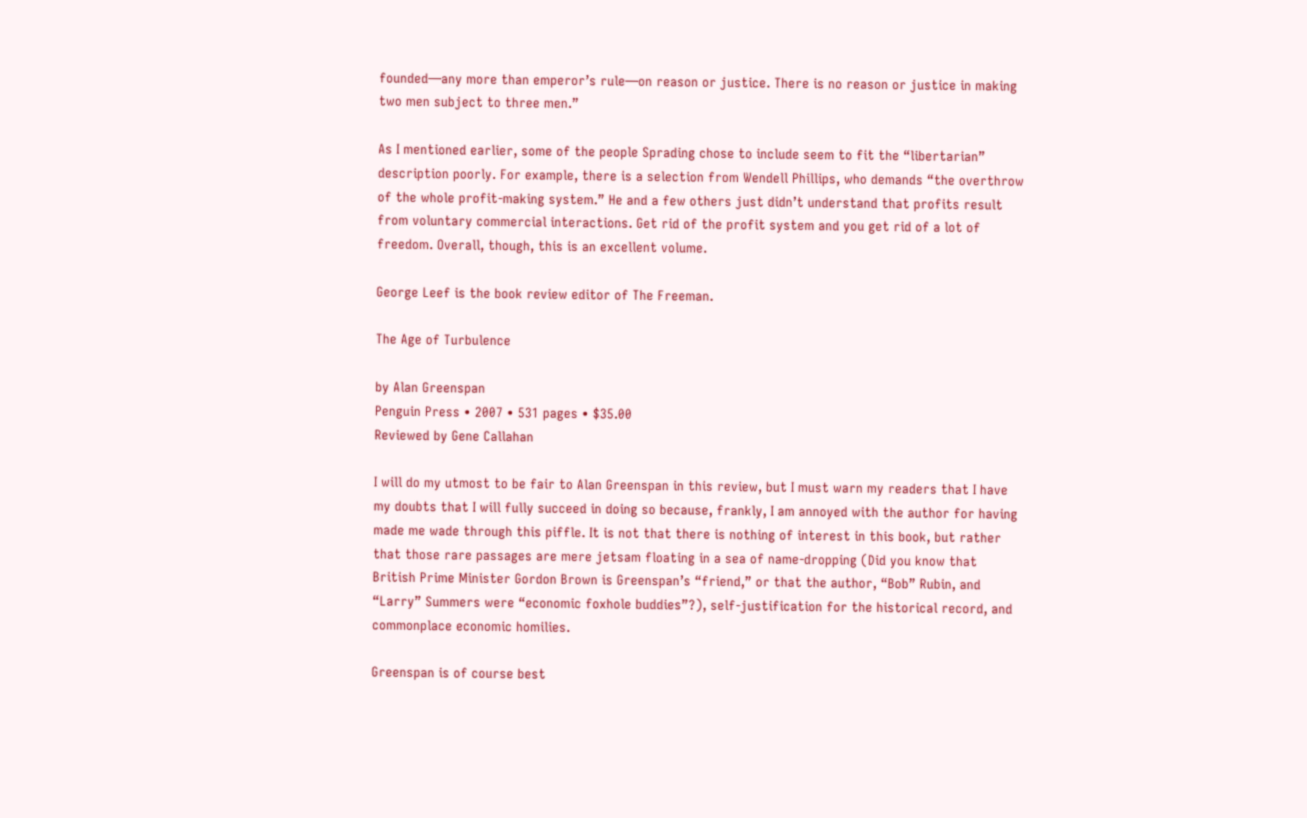founded—any more than emperor’s rule—on reason or justice. There is no reason or justice in making two men subject to three men.”

As I mentioned earlier, some of the people Sprading chose to include seem to fit the “libertarian” description poorly. For example, there is a selection from Wendell Phillips, who demands “the overthrow of the whole profit-making system.” He and a few others just didn’t understand that profits result from voluntary commercial interactions. Get rid of the profit system and you get rid of a lot of freedom. Overall, though, this is an excellent volume.

George Leef is the book review editor of The Freeman.

The Age of Turbulence

by Alan Greenspan
Penguin Press • 2007 • 531 pages • $35.00
Reviewed by Gene Callahan

I will do my utmost to be fair to Alan Greenspan in this review, but I must warn my readers that I have my doubts that I will fully succeed in doing so because, frankly, I am annoyed with the author for having made me wade through this piffle. It is not that there is nothing of interest in this book, but rather that those rare passages are mere jetsam floating in a sea of name-dropping (Did you know that British Prime Minister Gordon Brown is Greenspan’s “friend,” or that the author, “Bob” Rubin, and “Larry” Summers were “economic foxhole buddies”?), self-justification for the historical record, and commonplace economic homilies.

Greenspan is of course best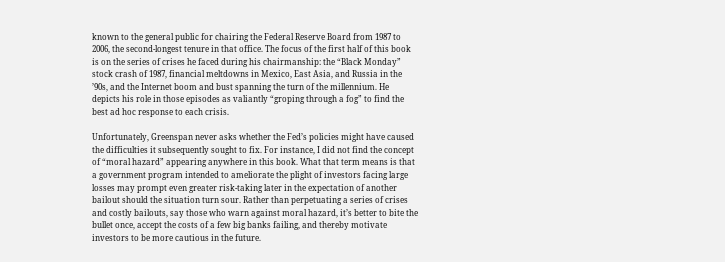known to the general public for chairing the Federal Reserve Board from 1987 to 2006, the second-longest tenure in that office. The focus of the first half of this book is on the series of crises he faced during his chairmanship: the “Black Monday” stock crash of 1987, financial meltdowns in Mexico, East Asia, and Russia in the ’90s, and the Internet boom and bust spanning the turn of the millennium. He depicts his role in those episodes as valiantly “groping through a fog” to find the best ad hoc response to each crisis.

Unfortunately, Greenspan never asks whether the Fed’s policies might have caused the difficulties it subsequently sought to fix. For instance, I did not find the concept of “moral hazard” appearing anywhere in this book. What that term means is that a government program intended to ameliorate the plight of investors facing large losses may prompt even greater risk-taking later in the expectation of another bailout should the situation turn sour. Rather than perpetuating a series of crises and costly bailouts, say those who warn against moral hazard, it’s better to bite the bullet once, accept the costs of a few big banks failing, and thereby motivate investors to be more cautious in the future.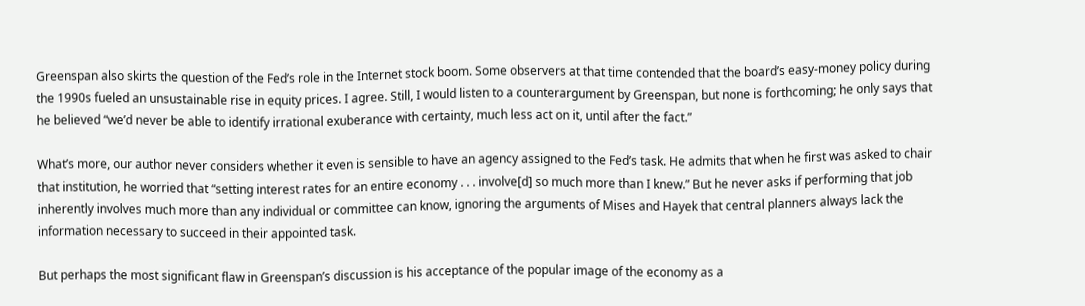Greenspan also skirts the question of the Fed’s role in the Internet stock boom. Some observers at that time contended that the board’s easy-money policy during the 1990s fueled an unsustainable rise in equity prices. I agree. Still, I would listen to a counterargument by Greenspan, but none is forthcoming; he only says that he believed “we’d never be able to identify irrational exuberance with certainty, much less act on it, until after the fact.”

What’s more, our author never considers whether it even is sensible to have an agency assigned to the Fed’s task. He admits that when he first was asked to chair that institution, he worried that “setting interest rates for an entire economy . . . involve[d] so much more than I knew.” But he never asks if performing that job inherently involves much more than any individual or committee can know, ignoring the arguments of Mises and Hayek that central planners always lack the information necessary to succeed in their appointed task.

But perhaps the most significant flaw in Greenspan’s discussion is his acceptance of the popular image of the economy as a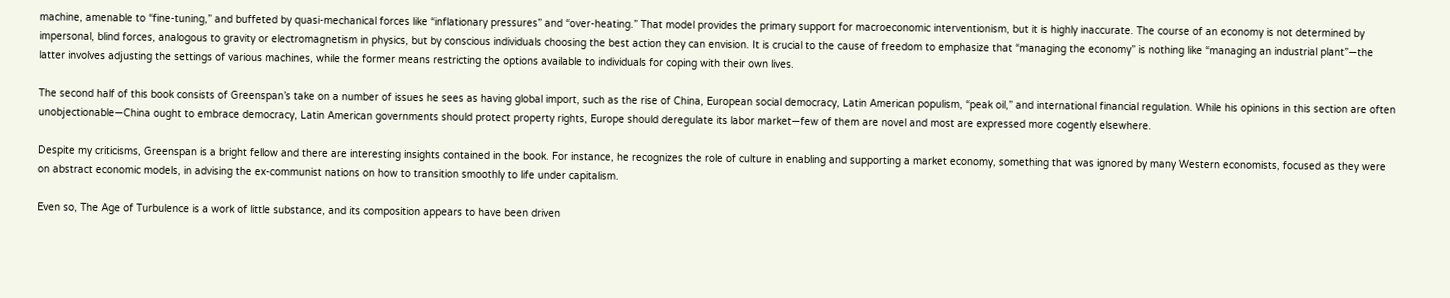machine, amenable to “fine-tuning,” and buffeted by quasi-mechanical forces like “inflationary pressures” and “over-heating.” That model provides the primary support for macroeconomic interventionism, but it is highly inaccurate. The course of an economy is not determined by impersonal, blind forces, analogous to gravity or electromagnetism in physics, but by conscious individuals choosing the best action they can envision. It is crucial to the cause of freedom to emphasize that “managing the economy” is nothing like “managing an industrial plant”—the latter involves adjusting the settings of various machines, while the former means restricting the options available to individuals for coping with their own lives.

The second half of this book consists of Greenspan’s take on a number of issues he sees as having global import, such as the rise of China, European social democracy, Latin American populism, “peak oil,” and international financial regulation. While his opinions in this section are often unobjectionable—China ought to embrace democracy, Latin American governments should protect property rights, Europe should deregulate its labor market—few of them are novel and most are expressed more cogently elsewhere.

Despite my criticisms, Greenspan is a bright fellow and there are interesting insights contained in the book. For instance, he recognizes the role of culture in enabling and supporting a market economy, something that was ignored by many Western economists, focused as they were on abstract economic models, in advising the ex-communist nations on how to transition smoothly to life under capitalism.

Even so, The Age of Turbulence is a work of little substance, and its composition appears to have been driven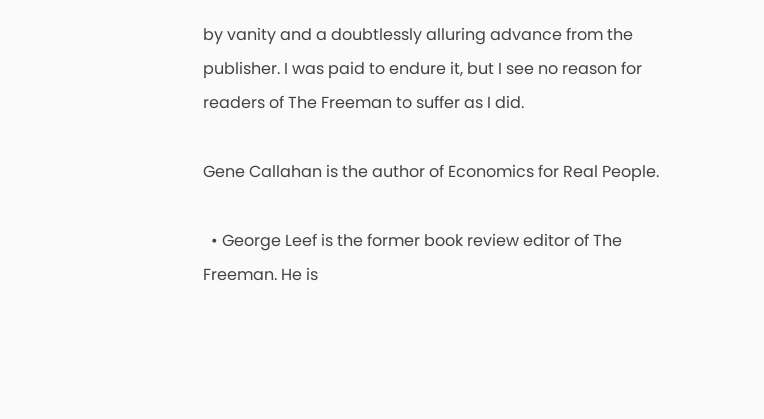by vanity and a doubtlessly alluring advance from the publisher. I was paid to endure it, but I see no reason for readers of The Freeman to suffer as I did.

Gene Callahan is the author of Economics for Real People.

  • George Leef is the former book review editor of The Freeman. He is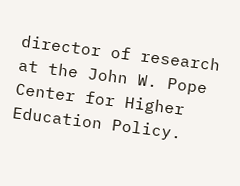director of research at the John W. Pope Center for Higher Education Policy.